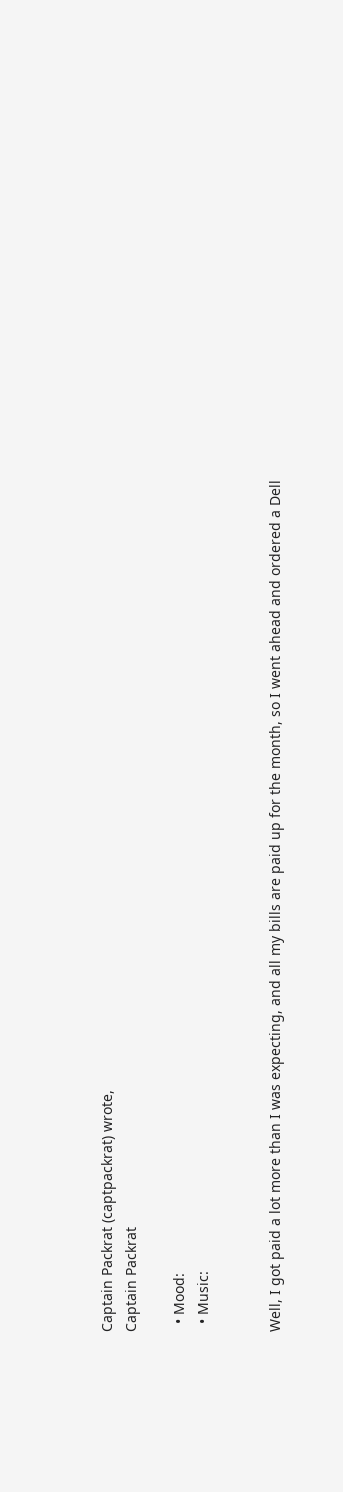Captain Packrat (captpackrat) wrote,
Captain Packrat

  • Mood:
  • Music:


Well, I got paid a lot more than I was expecting, and all my bills are paid up for the month, so I went ahead and ordered a Dell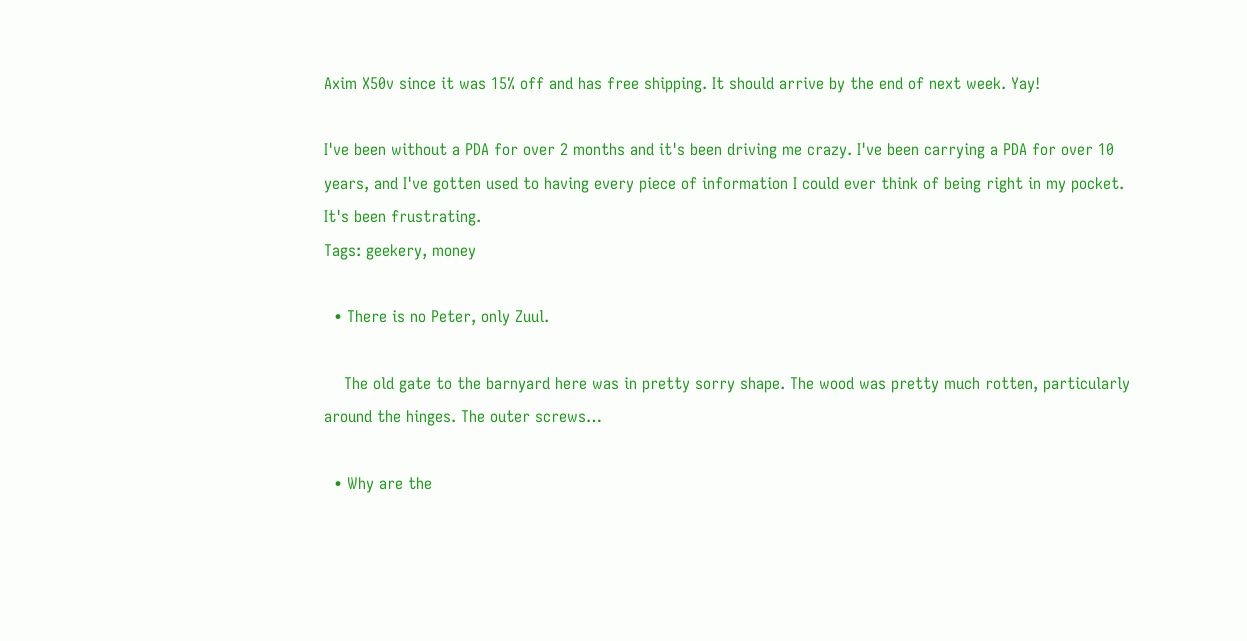Axim X50v since it was 15% off and has free shipping. It should arrive by the end of next week. Yay!

I've been without a PDA for over 2 months and it's been driving me crazy. I've been carrying a PDA for over 10 years, and I've gotten used to having every piece of information I could ever think of being right in my pocket. It's been frustrating.
Tags: geekery, money

  • There is no Peter, only Zuul.

    The old gate to the barnyard here was in pretty sorry shape. The wood was pretty much rotten, particularly around the hinges. The outer screws…

  • Why are the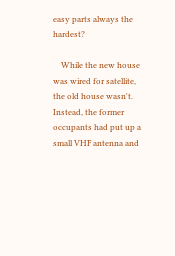easy parts always the hardest?

    While the new house was wired for satellite, the old house wasn't. Instead, the former occupants had put up a small VHF antenna and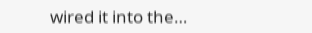wired it into the…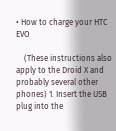• How to charge your HTC EVO

    (These instructions also apply to the Droid X and probably several other phones) 1. Insert the USB plug into the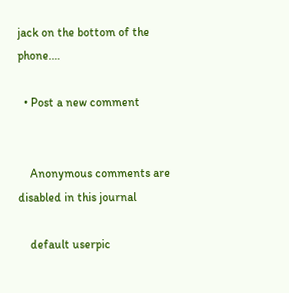jack on the bottom of the phone.…

  • Post a new comment


    Anonymous comments are disabled in this journal

    default userpic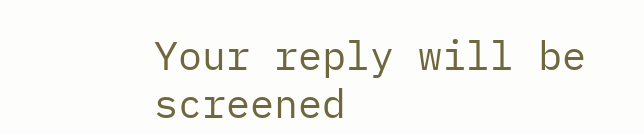Your reply will be screened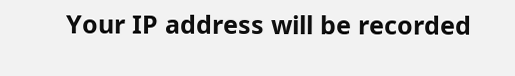Your IP address will be recorded